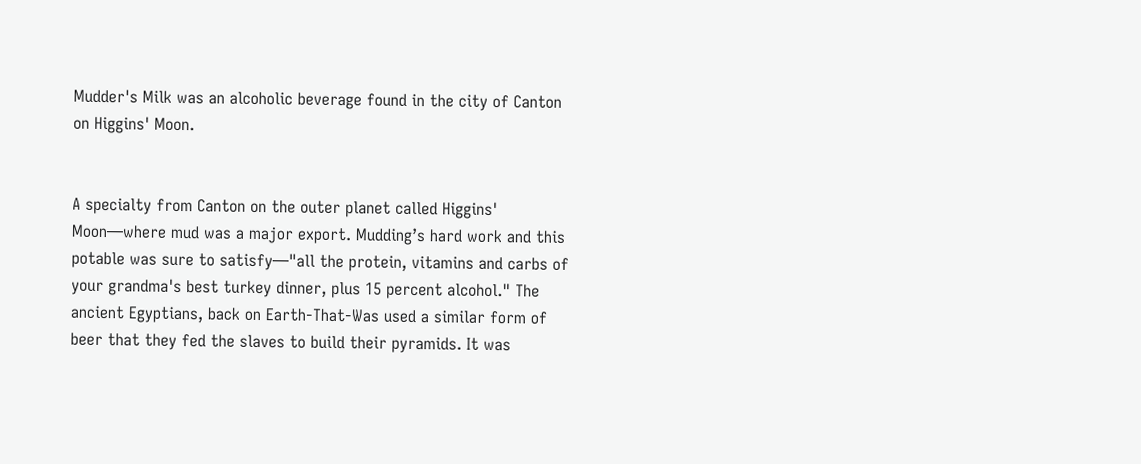Mudder's Milk was an alcoholic beverage found in the city of Canton on Higgins' Moon.


A specialty from Canton on the outer planet called Higgins' Moon—where mud was a major export. Mudding’s hard work and this potable was sure to satisfy—"all the protein, vitamins and carbs of your grandma's best turkey dinner, plus 15 percent alcohol." The ancient Egyptians, back on Earth-That-Was used a similar form of beer that they fed the slaves to build their pyramids. It was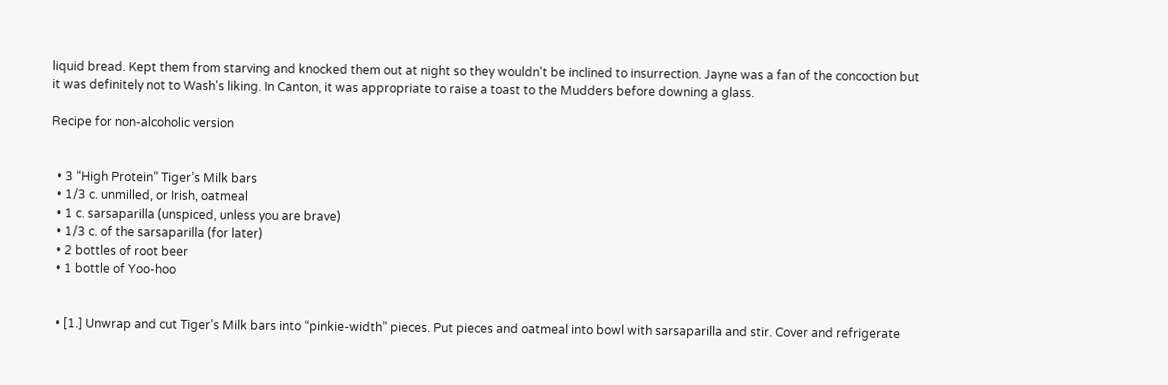liquid bread. Kept them from starving and knocked them out at night so they wouldn't be inclined to insurrection. Jayne was a fan of the concoction but it was definitely not to Wash's liking. In Canton, it was appropriate to raise a toast to the Mudders before downing a glass.

Recipe for non-alcoholic version


  • 3 “High Protein” Tiger’s Milk bars
  • 1/3 c. unmilled, or Irish, oatmeal
  • 1 c. sarsaparilla (unspiced, unless you are brave)
  • 1/3 c. of the sarsaparilla (for later)
  • 2 bottles of root beer
  • 1 bottle of Yoo-hoo


  • [1.] Unwrap and cut Tiger’s Milk bars into “pinkie-width” pieces. Put pieces and oatmeal into bowl with sarsaparilla and stir. Cover and refrigerate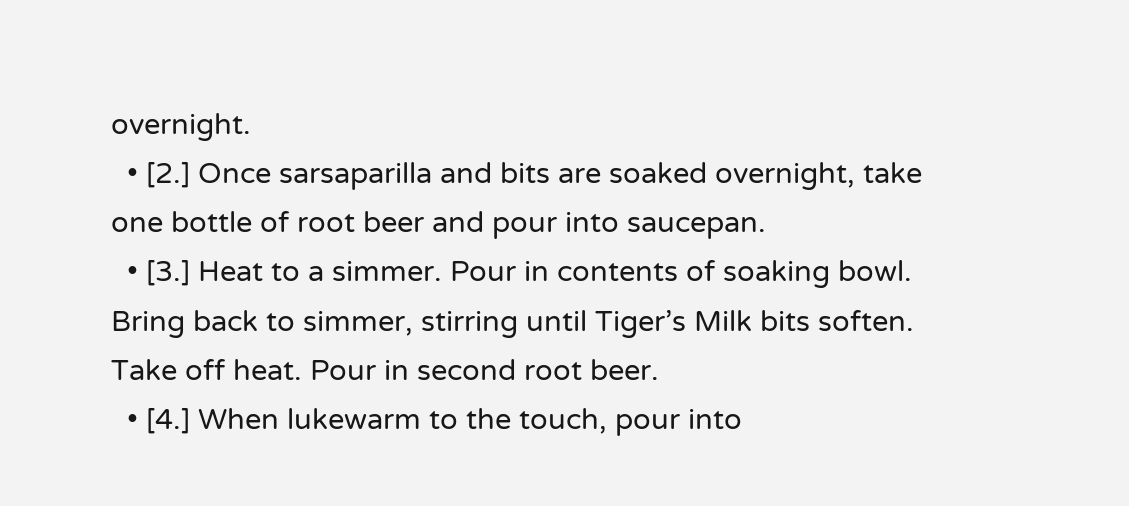overnight.
  • [2.] Once sarsaparilla and bits are soaked overnight, take one bottle of root beer and pour into saucepan.
  • [3.] Heat to a simmer. Pour in contents of soaking bowl. Bring back to simmer, stirring until Tiger’s Milk bits soften. Take off heat. Pour in second root beer.
  • [4.] When lukewarm to the touch, pour into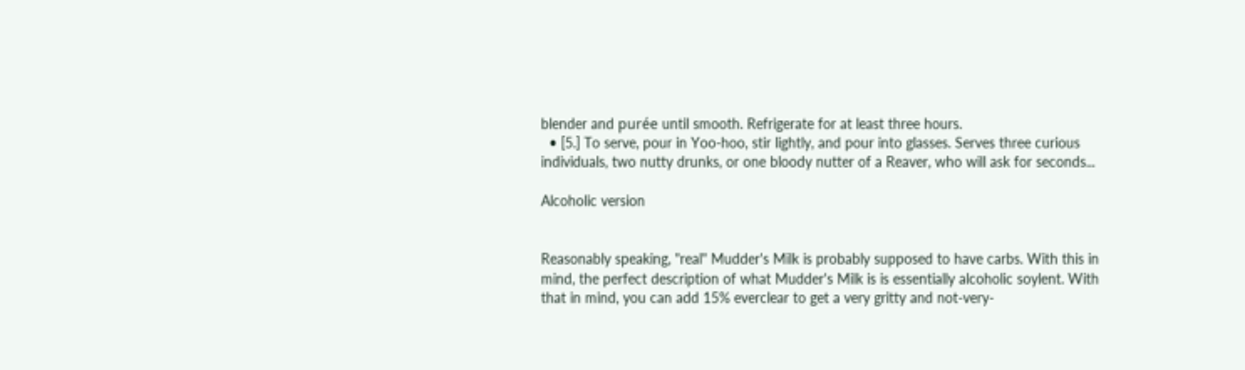blender and purée until smooth. Refrigerate for at least three hours.
  • [5.] To serve, pour in Yoo-hoo, stir lightly, and pour into glasses. Serves three curious individuals, two nutty drunks, or one bloody nutter of a Reaver, who will ask for seconds...

Alcoholic version


Reasonably speaking, "real" Mudder's Milk is probably supposed to have carbs. With this in mind, the perfect description of what Mudder's Milk is is essentially alcoholic soylent. With that in mind, you can add 15% everclear to get a very gritty and not-very-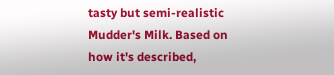tasty but semi-realistic Mudder's Milk. Based on how it's described,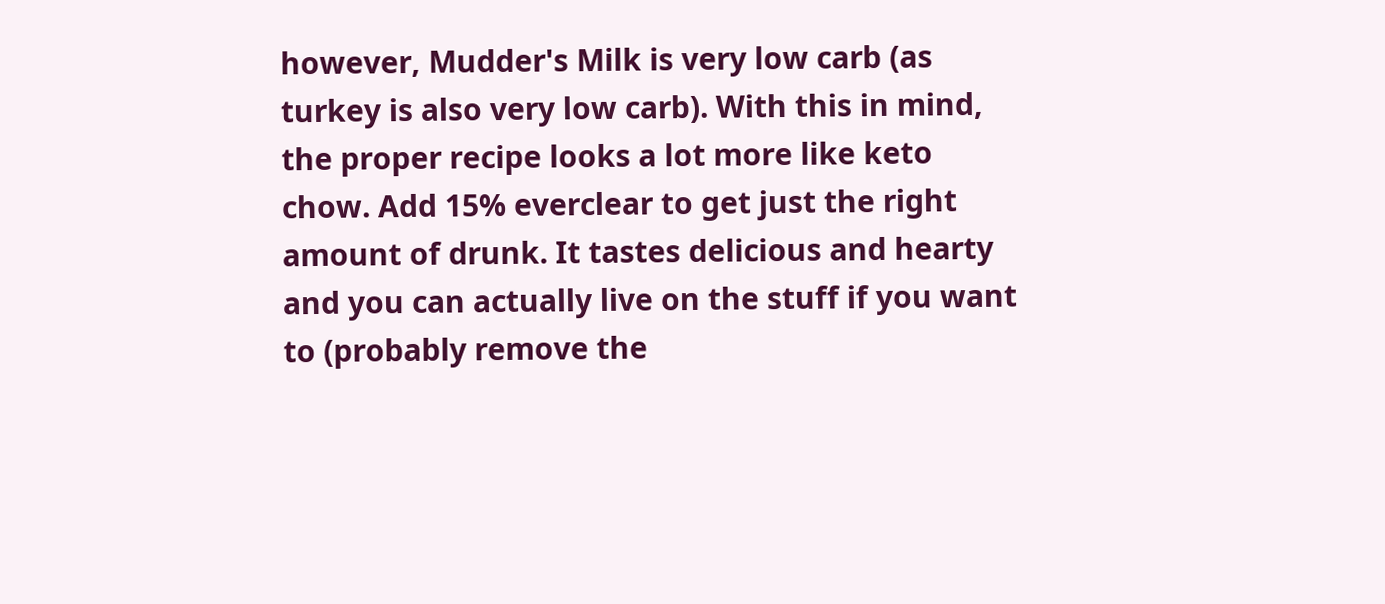however, Mudder's Milk is very low carb (as turkey is also very low carb). With this in mind, the proper recipe looks a lot more like keto chow. Add 15% everclear to get just the right amount of drunk. It tastes delicious and hearty and you can actually live on the stuff if you want to (probably remove the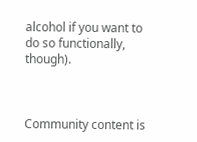alcohol if you want to do so functionally, though).



Community content is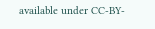available under CC-BY-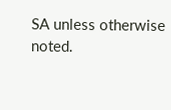SA unless otherwise noted.